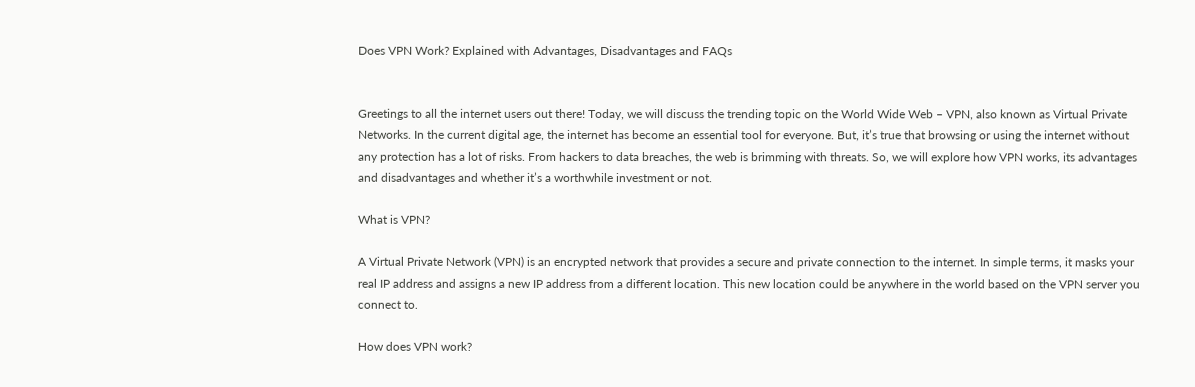Does VPN Work? Explained with Advantages, Disadvantages and FAQs


Greetings to all the internet users out there! Today, we will discuss the trending topic on the World Wide Web – VPN, also known as Virtual Private Networks. In the current digital age, the internet has become an essential tool for everyone. But, it’s true that browsing or using the internet without any protection has a lot of risks. From hackers to data breaches, the web is brimming with threats. So, we will explore how VPN works, its advantages and disadvantages and whether it’s a worthwhile investment or not.

What is VPN?

A Virtual Private Network (VPN) is an encrypted network that provides a secure and private connection to the internet. In simple terms, it masks your real IP address and assigns a new IP address from a different location. This new location could be anywhere in the world based on the VPN server you connect to.

How does VPN work?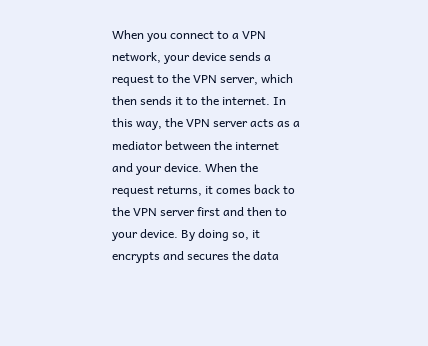When you connect to a VPN network, your device sends a request to the VPN server, which then sends it to the internet. In this way, the VPN server acts as a mediator between the internet and your device. When the request returns, it comes back to the VPN server first and then to your device. By doing so, it encrypts and secures the data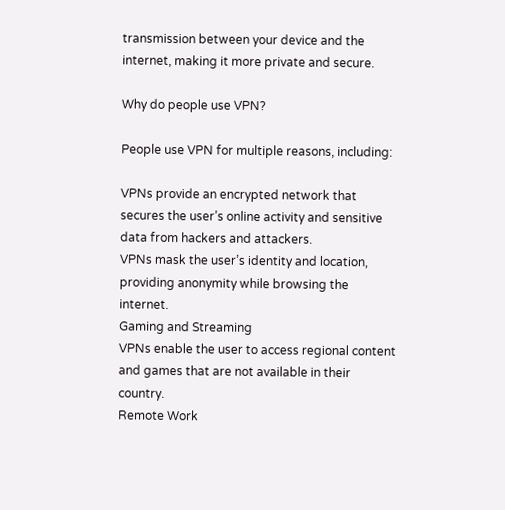transmission between your device and the internet, making it more private and secure.

Why do people use VPN?

People use VPN for multiple reasons, including:

VPNs provide an encrypted network that secures the user’s online activity and sensitive data from hackers and attackers.
VPNs mask the user’s identity and location, providing anonymity while browsing the internet.
Gaming and Streaming
VPNs enable the user to access regional content and games that are not available in their country.
Remote Work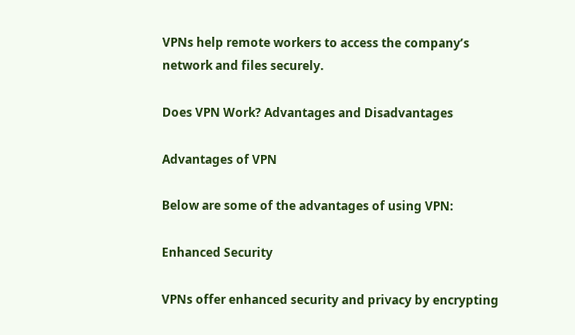VPNs help remote workers to access the company’s network and files securely.

Does VPN Work? Advantages and Disadvantages

Advantages of VPN

Below are some of the advantages of using VPN:

Enhanced Security

VPNs offer enhanced security and privacy by encrypting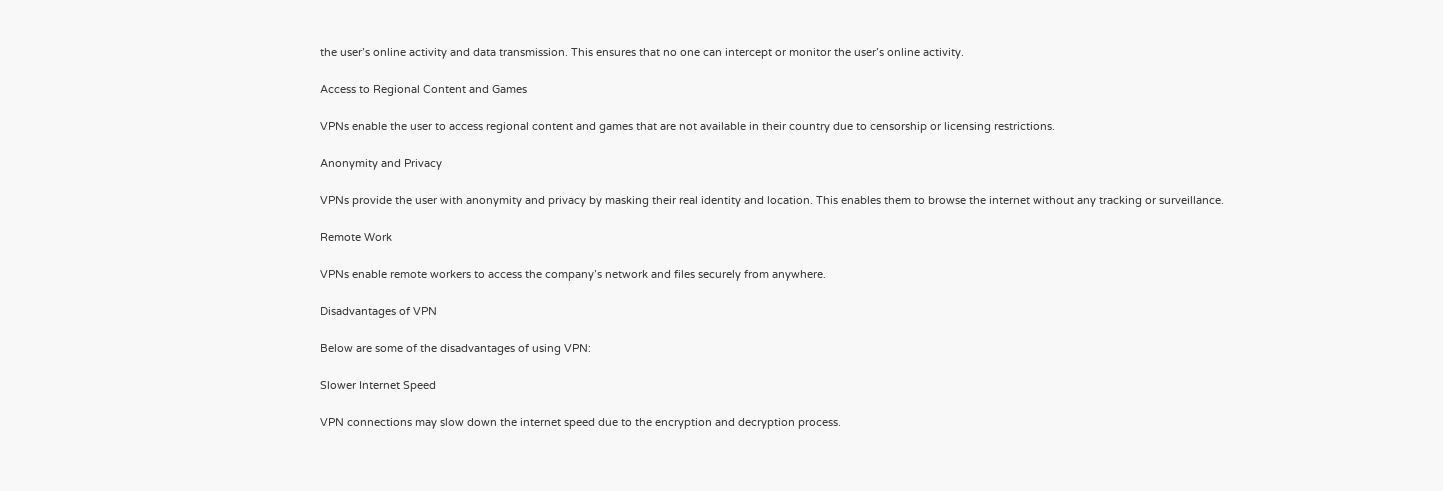the user’s online activity and data transmission. This ensures that no one can intercept or monitor the user’s online activity.

Access to Regional Content and Games

VPNs enable the user to access regional content and games that are not available in their country due to censorship or licensing restrictions.

Anonymity and Privacy

VPNs provide the user with anonymity and privacy by masking their real identity and location. This enables them to browse the internet without any tracking or surveillance.

Remote Work

VPNs enable remote workers to access the company’s network and files securely from anywhere.

Disadvantages of VPN

Below are some of the disadvantages of using VPN:

Slower Internet Speed

VPN connections may slow down the internet speed due to the encryption and decryption process.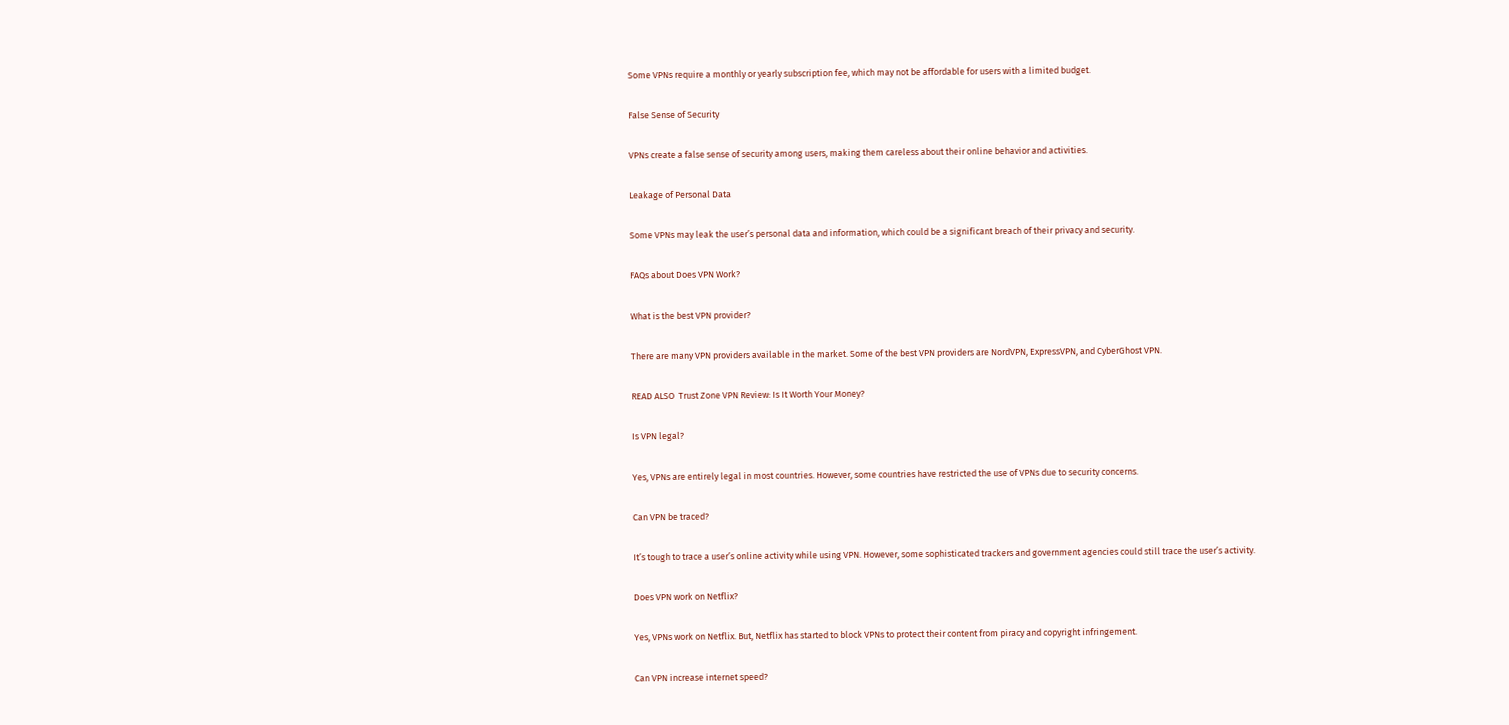Some VPNs require a monthly or yearly subscription fee, which may not be affordable for users with a limited budget.

False Sense of Security

VPNs create a false sense of security among users, making them careless about their online behavior and activities.

Leakage of Personal Data

Some VPNs may leak the user’s personal data and information, which could be a significant breach of their privacy and security.

FAQs about Does VPN Work?

What is the best VPN provider?

There are many VPN providers available in the market. Some of the best VPN providers are NordVPN, ExpressVPN, and CyberGhost VPN.

READ ALSO  Trust Zone VPN Review: Is It Worth Your Money?

Is VPN legal?

Yes, VPNs are entirely legal in most countries. However, some countries have restricted the use of VPNs due to security concerns.

Can VPN be traced?

It’s tough to trace a user’s online activity while using VPN. However, some sophisticated trackers and government agencies could still trace the user’s activity.

Does VPN work on Netflix?

Yes, VPNs work on Netflix. But, Netflix has started to block VPNs to protect their content from piracy and copyright infringement.

Can VPN increase internet speed?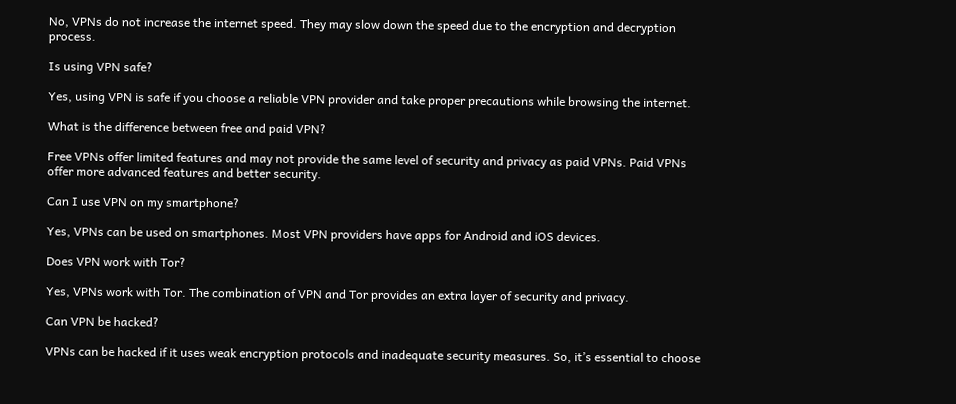No, VPNs do not increase the internet speed. They may slow down the speed due to the encryption and decryption process.

Is using VPN safe?

Yes, using VPN is safe if you choose a reliable VPN provider and take proper precautions while browsing the internet.

What is the difference between free and paid VPN?

Free VPNs offer limited features and may not provide the same level of security and privacy as paid VPNs. Paid VPNs offer more advanced features and better security.

Can I use VPN on my smartphone?

Yes, VPNs can be used on smartphones. Most VPN providers have apps for Android and iOS devices.

Does VPN work with Tor?

Yes, VPNs work with Tor. The combination of VPN and Tor provides an extra layer of security and privacy.

Can VPN be hacked?

VPNs can be hacked if it uses weak encryption protocols and inadequate security measures. So, it’s essential to choose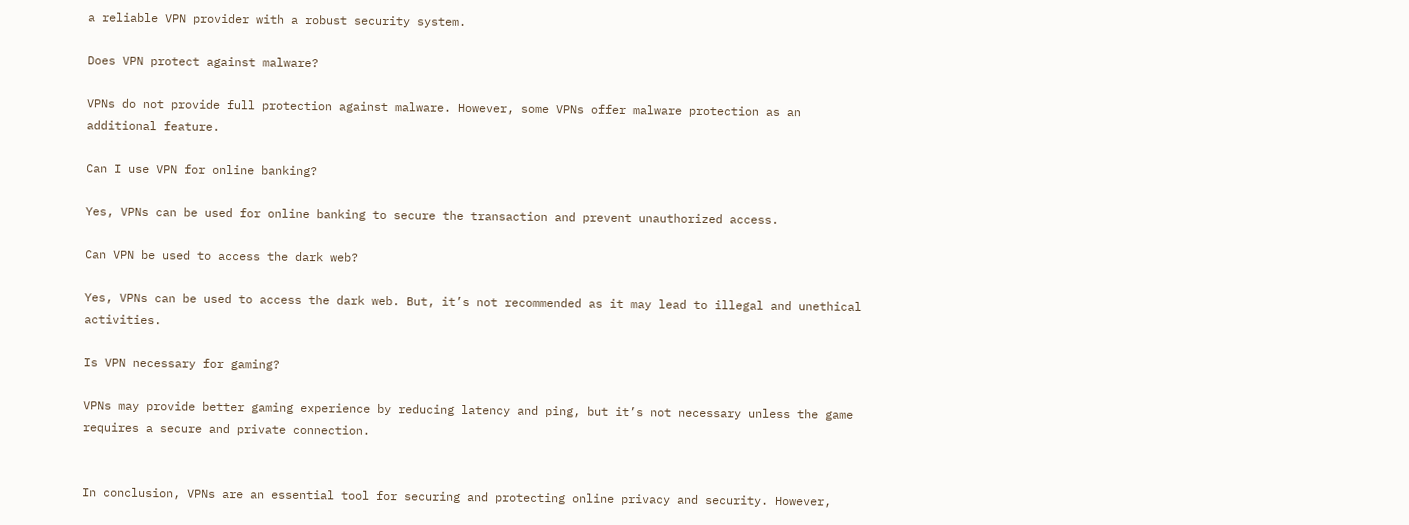a reliable VPN provider with a robust security system.

Does VPN protect against malware?

VPNs do not provide full protection against malware. However, some VPNs offer malware protection as an additional feature.

Can I use VPN for online banking?

Yes, VPNs can be used for online banking to secure the transaction and prevent unauthorized access.

Can VPN be used to access the dark web?

Yes, VPNs can be used to access the dark web. But, it’s not recommended as it may lead to illegal and unethical activities.

Is VPN necessary for gaming?

VPNs may provide better gaming experience by reducing latency and ping, but it’s not necessary unless the game requires a secure and private connection.


In conclusion, VPNs are an essential tool for securing and protecting online privacy and security. However,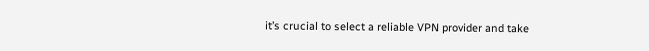it’s crucial to select a reliable VPN provider and take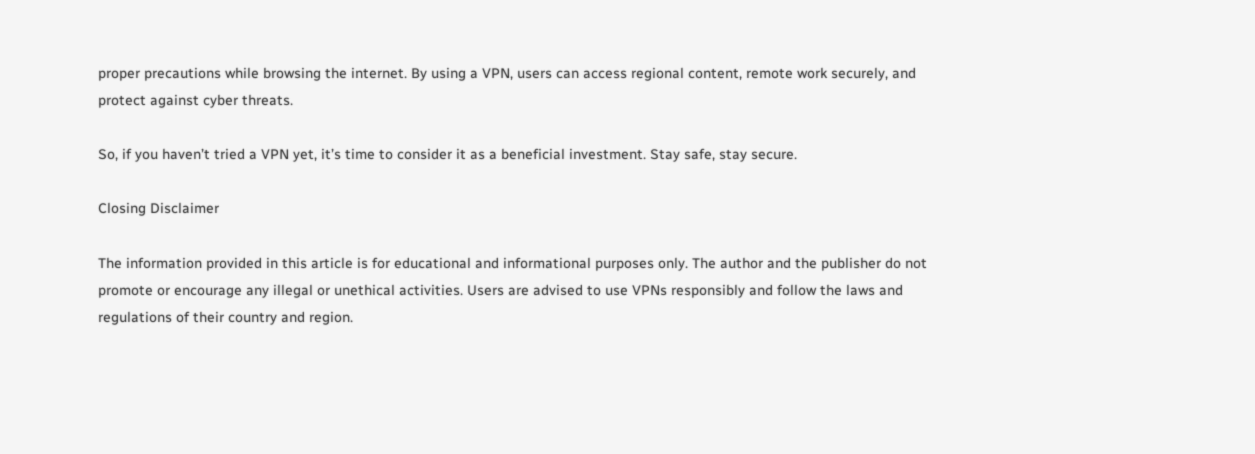proper precautions while browsing the internet. By using a VPN, users can access regional content, remote work securely, and protect against cyber threats.

So, if you haven’t tried a VPN yet, it’s time to consider it as a beneficial investment. Stay safe, stay secure.

Closing Disclaimer

The information provided in this article is for educational and informational purposes only. The author and the publisher do not promote or encourage any illegal or unethical activities. Users are advised to use VPNs responsibly and follow the laws and regulations of their country and region.